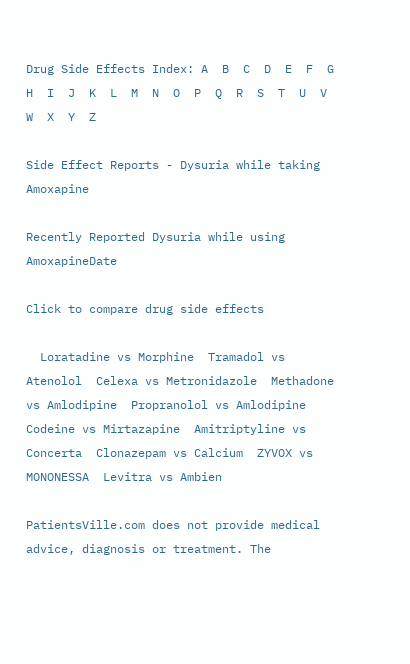Drug Side Effects Index: A  B  C  D  E  F  G  H  I  J  K  L  M  N  O  P  Q  R  S  T  U  V  W  X  Y  Z

Side Effect Reports - Dysuria while taking Amoxapine

Recently Reported Dysuria while using AmoxapineDate

Click to compare drug side effects

  Loratadine vs Morphine  Tramadol vs Atenolol  Celexa vs Metronidazole  Methadone vs Amlodipine  Propranolol vs Amlodipine  Codeine vs Mirtazapine  Amitriptyline vs Concerta  Clonazepam vs Calcium  ZYVOX vs MONONESSA  Levitra vs Ambien

PatientsVille.com does not provide medical advice, diagnosis or treatment. The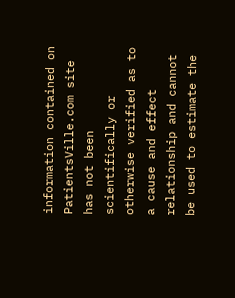information contained on PatientsVille.com site has not been scientifically or otherwise verified as to a cause and effect relationship and cannot be used to estimate the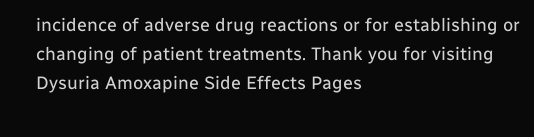incidence of adverse drug reactions or for establishing or changing of patient treatments. Thank you for visiting Dysuria Amoxapine Side Effects Pages